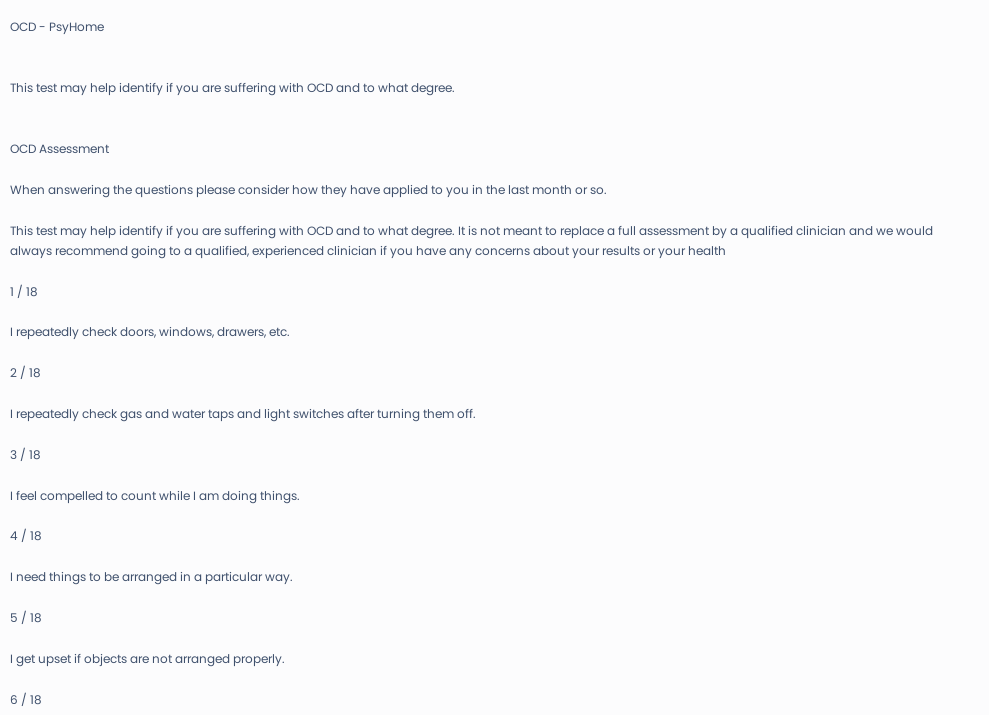OCD - PsyHome


This test may help identify if you are suffering with OCD and to what degree.


OCD Assessment

When answering the questions please consider how they have applied to you in the last month or so.

This test may help identify if you are suffering with OCD and to what degree. It is not meant to replace a full assessment by a qualified clinician and we would always recommend going to a qualified, experienced clinician if you have any concerns about your results or your health

1 / 18

I repeatedly check doors, windows, drawers, etc.

2 / 18

I repeatedly check gas and water taps and light switches after turning them off.

3 / 18

I feel compelled to count while I am doing things.

4 / 18

I need things to be arranged in a particular way.

5 / 18

I get upset if objects are not arranged properly.

6 / 18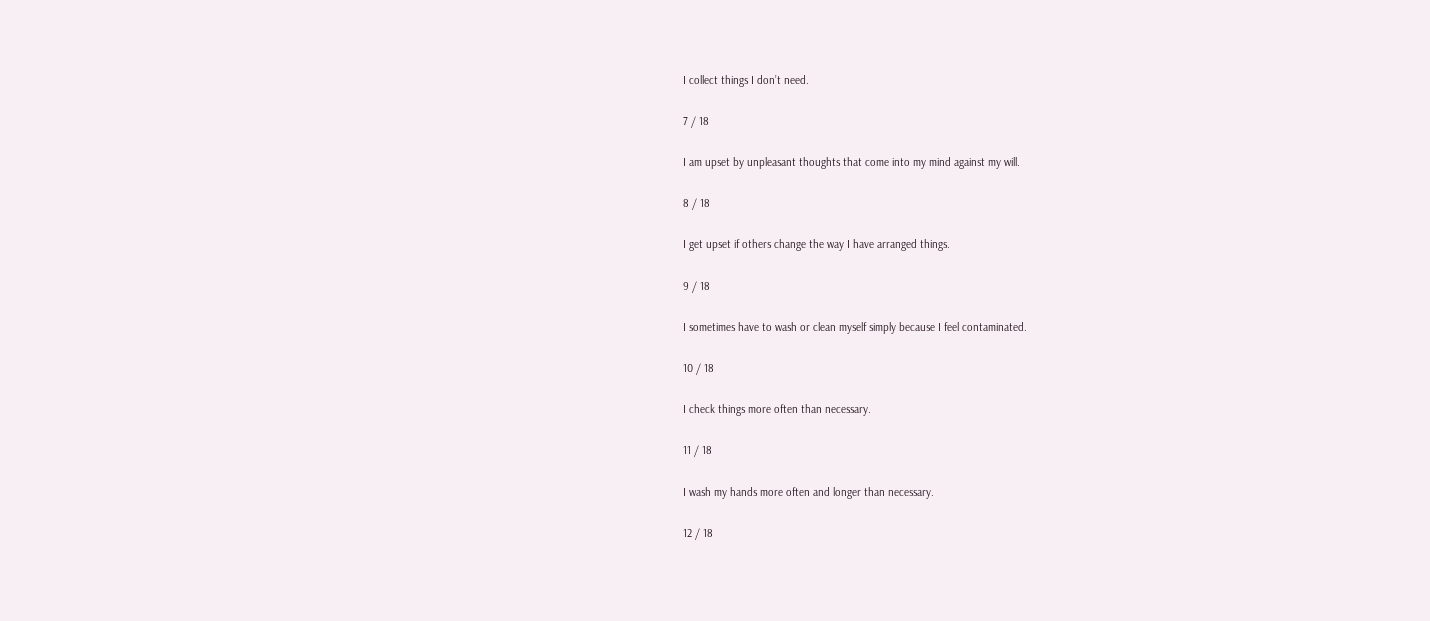I collect things I don’t need.

7 / 18

I am upset by unpleasant thoughts that come into my mind against my will.

8 / 18

I get upset if others change the way I have arranged things.

9 / 18

I sometimes have to wash or clean myself simply because I feel contaminated.

10 / 18

I check things more often than necessary.

11 / 18

I wash my hands more often and longer than necessary.

12 / 18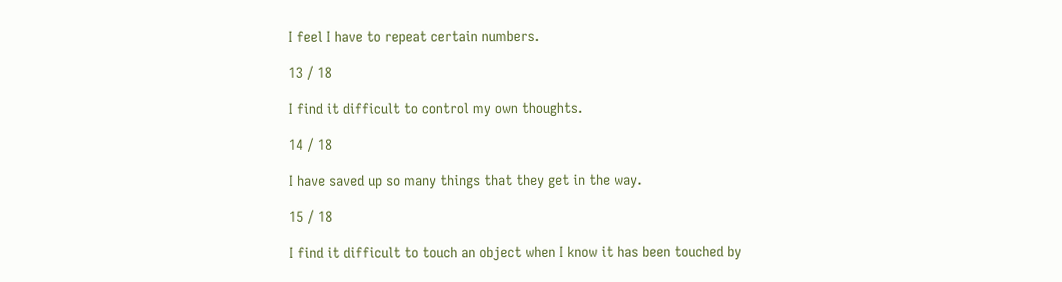I feel I have to repeat certain numbers.

13 / 18

I find it difficult to control my own thoughts.

14 / 18

I have saved up so many things that they get in the way.

15 / 18

I find it difficult to touch an object when I know it has been touched by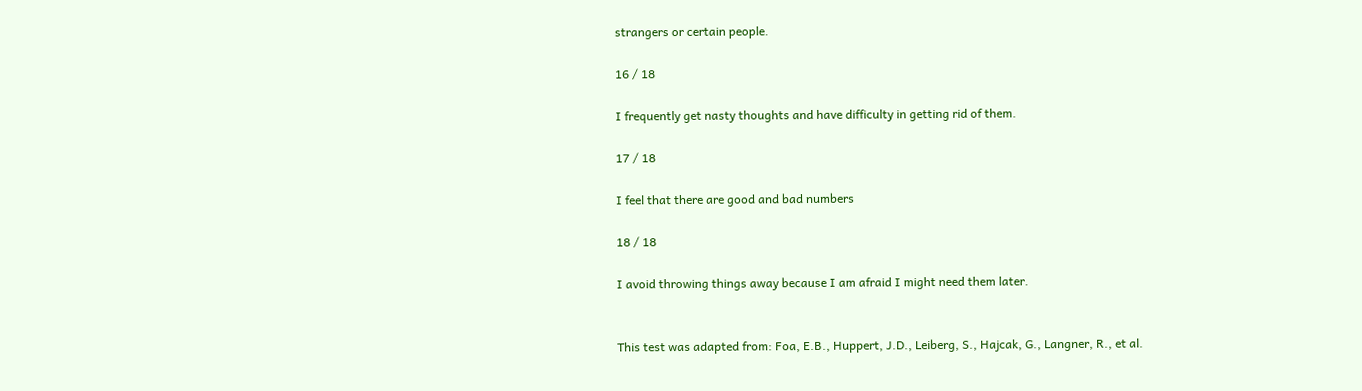strangers or certain people.

16 / 18

I frequently get nasty thoughts and have difficulty in getting rid of them.

17 / 18

I feel that there are good and bad numbers

18 / 18

I avoid throwing things away because I am afraid I might need them later.


This test was adapted from: Foa, E.B., Huppert, J.D., Leiberg, S., Hajcak, G., Langner, R., et al.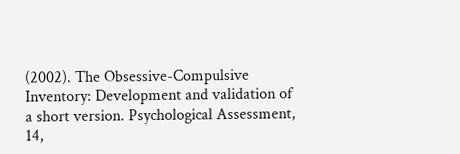(2002). The Obsessive-Compulsive Inventory: Development and validation of a short version. Psychological Assessment, 14,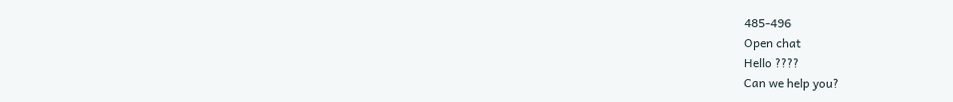485-496
Open chat
Hello ????
Can we help you?